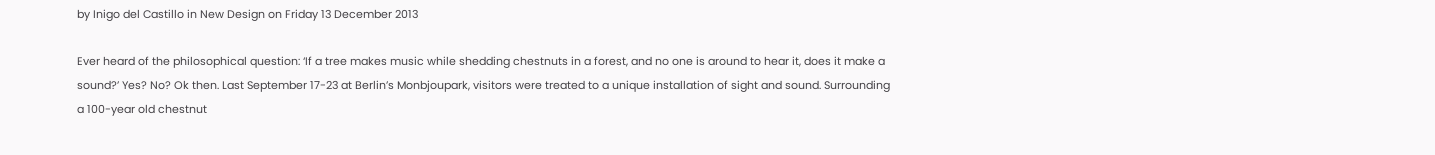by Inigo del Castillo in New Design on Friday 13 December 2013

Ever heard of the philosophical question: ‘If a tree makes music while shedding chestnuts in a forest, and no one is around to hear it, does it make a sound?’ Yes? No? Ok then. Last September 17-23 at Berlin’s Monbjoupark, visitors were treated to a unique installation of sight and sound. Surrounding a 100-year old chestnut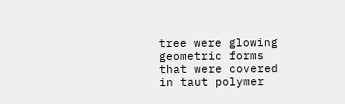tree were glowing geometric forms that were covered in taut polymer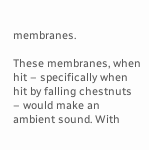membranes.

These membranes, when hit – specifically when hit by falling chestnuts – would make an ambient sound. With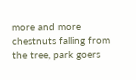more and more chestnuts falling from the tree, park goers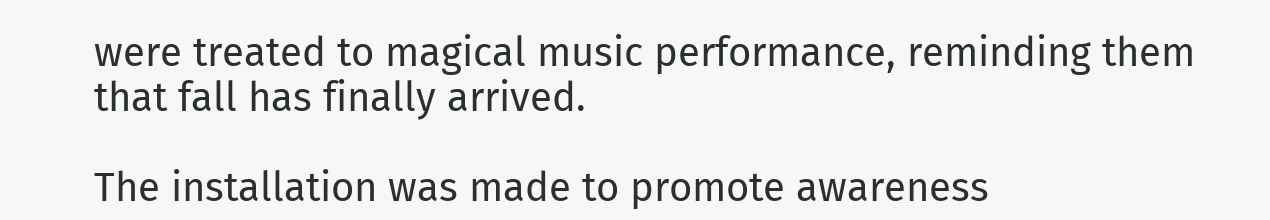were treated to magical music performance, reminding them that fall has finally arrived.

The installation was made to promote awareness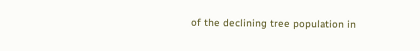of the declining tree population in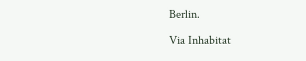Berlin.

Via Inhabitat